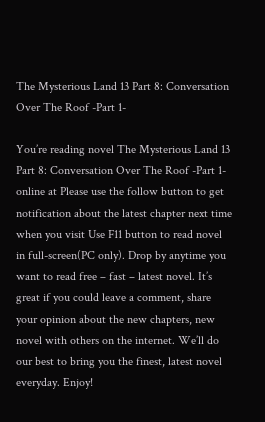The Mysterious Land 13 Part 8: Conversation Over The Roof -Part 1-

You’re reading novel The Mysterious Land 13 Part 8: Conversation Over The Roof -Part 1- online at Please use the follow button to get notification about the latest chapter next time when you visit Use F11 button to read novel in full-screen(PC only). Drop by anytime you want to read free – fast – latest novel. It’s great if you could leave a comment, share your opinion about the new chapters, new novel with others on the internet. We’ll do our best to bring you the finest, latest novel everyday. Enjoy!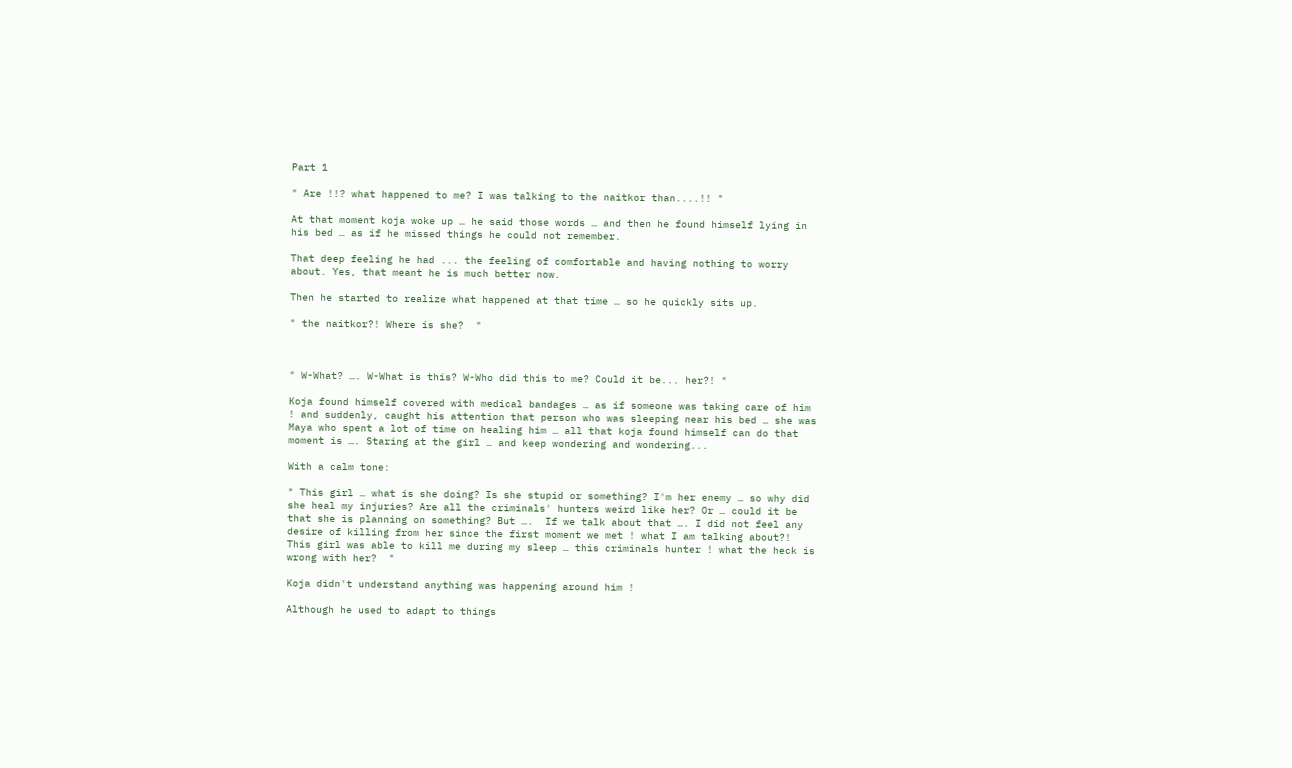Part 1

" Are !!? what happened to me? I was talking to the naitkor than....!! "

At that moment koja woke up … he said those words … and then he found himself lying in his bed … as if he missed things he could not remember.

That deep feeling he had ... the feeling of comfortable and having nothing to worry about. Yes, that meant he is much better now.

Then he started to realize what happened at that time … so he quickly sits up.

" the naitkor?! Where is she?  "



" W-What? …. W-What is this? W-Who did this to me? Could it be... her?! "

Koja found himself covered with medical bandages … as if someone was taking care of him ! and suddenly, caught his attention that person who was sleeping near his bed … she was Maya who spent a lot of time on healing him … all that koja found himself can do that moment is …. Staring at the girl … and keep wondering and wondering...

With a calm tone:

" This girl … what is she doing? Is she stupid or something? I'm her enemy … so why did she heal my injuries? Are all the criminals' hunters weird like her? Or … could it be that she is planning on something? But ….  If we talk about that …. I did not feel any desire of killing from her since the first moment we met ! what I am talking about?! This girl was able to kill me during my sleep … this criminals hunter ! what the heck is wrong with her?  "

Koja didn't understand anything was happening around him !

Although he used to adapt to things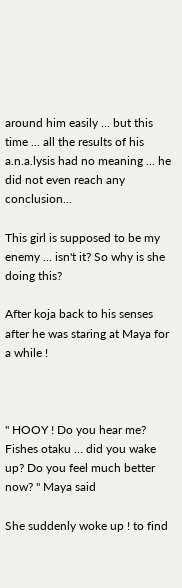around him easily ... but this time ... all the results of his a.n.a.lysis had no meaning ... he did not even reach any conclusion...

This girl is supposed to be my enemy ... isn't it? So why is she doing this?

After koja back to his senses after he was staring at Maya for a while !



" HOOY ! Do you hear me? Fishes otaku … did you wake up? Do you feel much better now? " Maya said

She suddenly woke up ! to find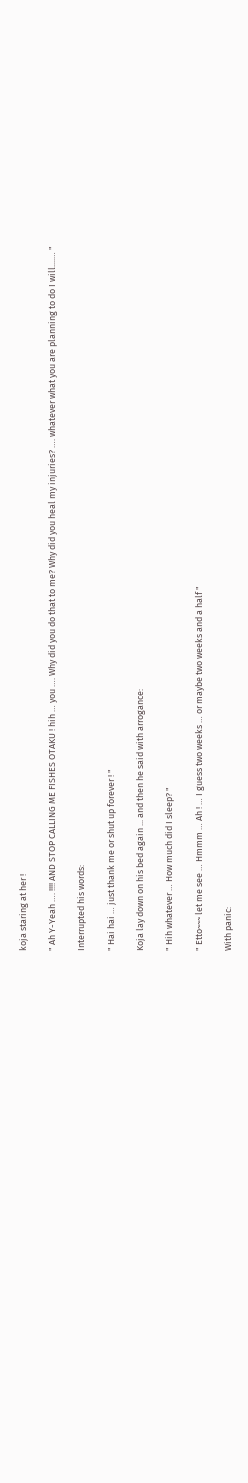koja staring at her !

" Ah Y-Yeah …. !!!! AND STOP CALLING ME FISHES OTAKU ! hih … you …. Why did you do that to me? Why did you heal my injuries? …. whatever what you are planning to do I will....… "

Interrupted his words:

" Hai hai … just thank me or shut up forever ! "

Koja lay down on his bed again ... and then he said with arrogance:

" Hih whatever … How much did I sleep? "

" Etto~~~ let me see … Hmmm … Ah ! … I guess two weeks … or maybe two weeks and a half "

With panic: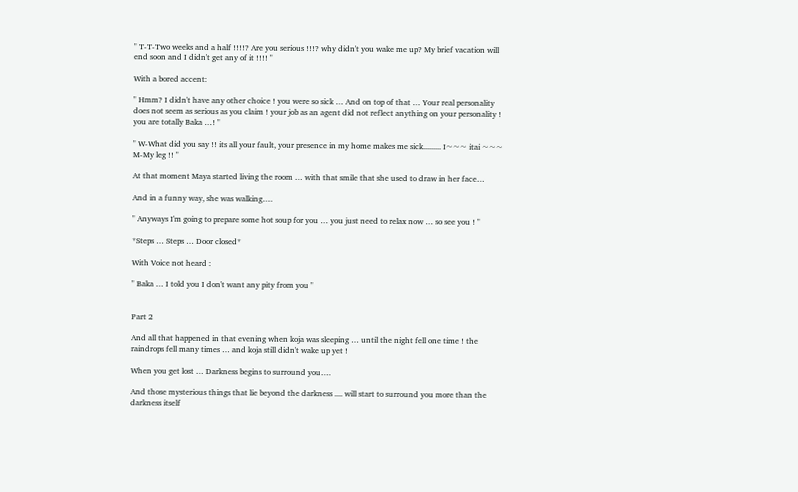" T-T-Two weeks and a half !!!!? Are you serious !!!? why didn't you wake me up? My brief vacation will end soon and I didn't get any of it !!!! "

With a bored accent:

" Hmm? I didn't have any other choice ! you were so sick … And on top of that … Your real personality does not seem as serious as you claim ! your job as an agent did not reflect anything on your personality ! you are totally Baka …! "

" W-What did you say !! its all your fault, your presence in my home makes me sick......... I~~~ itai ~~~  M-My leg !! "

At that moment Maya started living the room … with that smile that she used to draw in her face…

And in a funny way, she was walking….

" Anyways I'm going to prepare some hot soup for you … you just need to relax now … so see you ! "

*Steps … Steps … Door closed*

With Voice not heard :

" Baka … I told you I don't want any pity from you "


Part 2

And all that happened in that evening when koja was sleeping … until the night fell one time ! the raindrops fell many times … and koja still didn't wake up yet !

When you get lost … Darkness begins to surround you….

And those mysterious things that lie beyond the darkness .... will start to surround you more than the darkness itself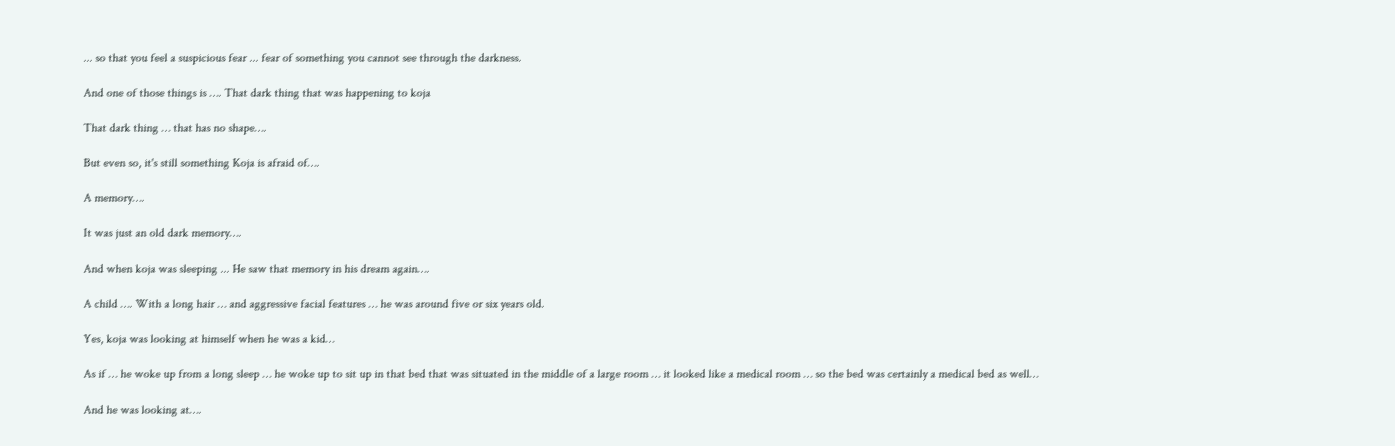... so that you feel a suspicious fear ... fear of something you cannot see through the darkness.

And one of those things is …. That dark thing that was happening to koja

That dark thing … that has no shape….

But even so, it's still something Koja is afraid of….

A memory….

It was just an old dark memory….

And when koja was sleeping ... He saw that memory in his dream again….

A child …. With a long hair … and aggressive facial features … he was around five or six years old.

Yes, koja was looking at himself when he was a kid…

As if … he woke up from a long sleep … he woke up to sit up in that bed that was situated in the middle of a large room … it looked like a medical room … so the bed was certainly a medical bed as well…

And he was looking at….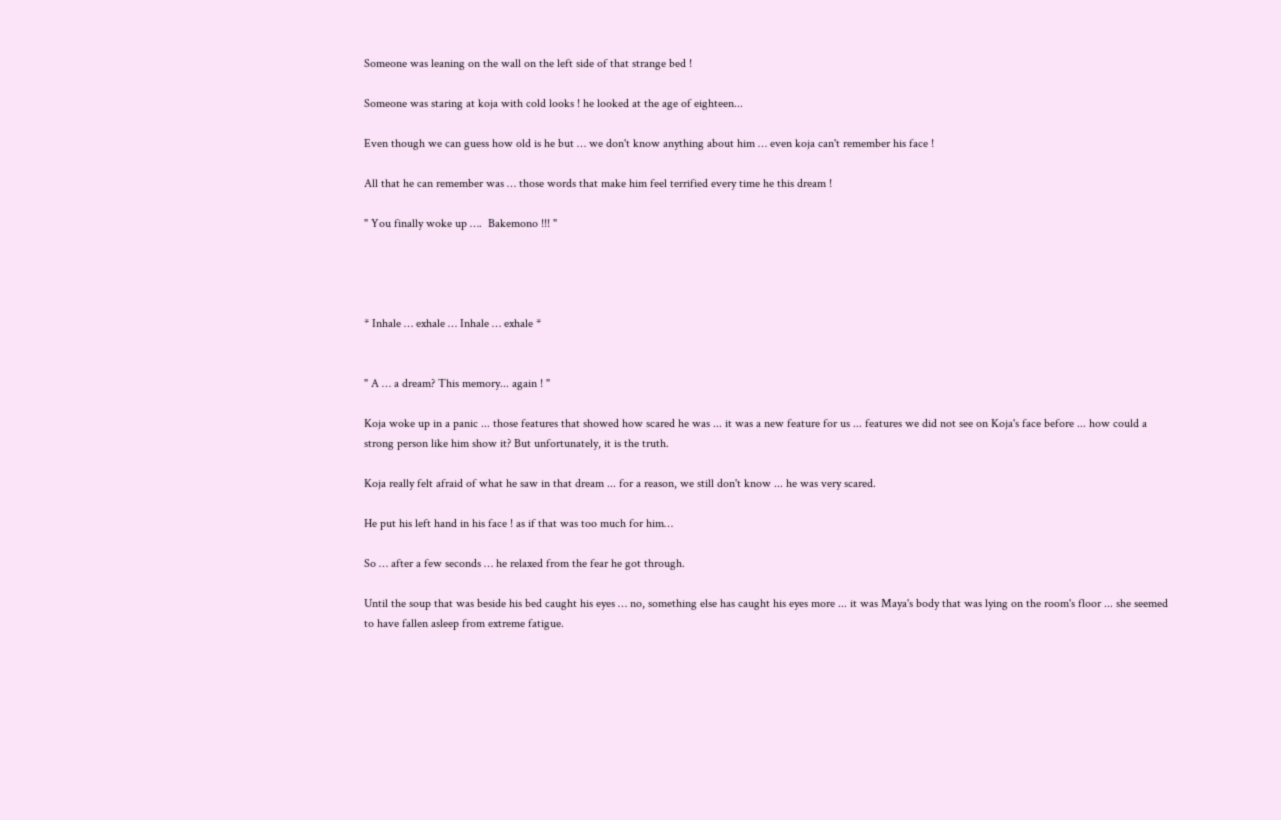Someone was leaning on the wall on the left side of that strange bed !

Someone was staring at koja with cold looks ! he looked at the age of eighteen...

Even though we can guess how old is he but … we don't know anything about him … even koja can't remember his face !

All that he can remember was … those words that make him feel terrified every time he this dream !

" You finally woke up ….  Bakemono !!! "




* Inhale … exhale … Inhale … exhale *


" A … a dream? This memory... again ! "

Koja woke up in a panic ... those features that showed how scared he was ... it was a new feature for us ... features we did not see on Koja's face before ... how could a strong person like him show it? But unfortunately, it is the truth.

Koja really felt afraid of what he saw in that dream ... for a reason, we still don't know ... he was very scared.

He put his left hand in his face ! as if that was too much for him…

So … after a few seconds … he relaxed from the fear he got through.

Until the soup that was beside his bed caught his eyes … no, something else has caught his eyes more ... it was Maya's body that was lying on the room's floor ... she seemed to have fallen asleep from extreme fatigue.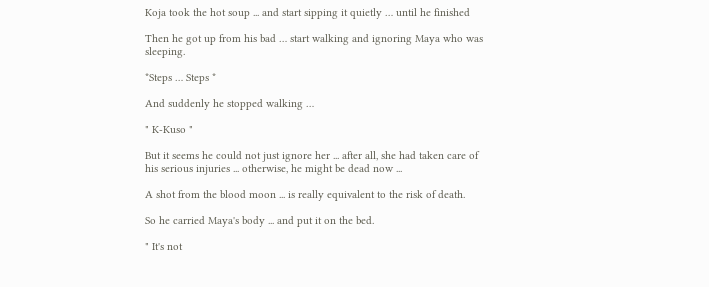Koja took the hot soup ... and start sipping it quietly … until he finished

Then he got up from his bad … start walking and ignoring Maya who was sleeping.

*Steps … Steps *

And suddenly he stopped walking …

" K-Kuso "

But it seems he could not just ignore her ... after all, she had taken care of his serious injuries ... otherwise, he might be dead now ...

A shot from the blood moon ... is really equivalent to the risk of death.

So he carried Maya's body ... and put it on the bed.

" It's not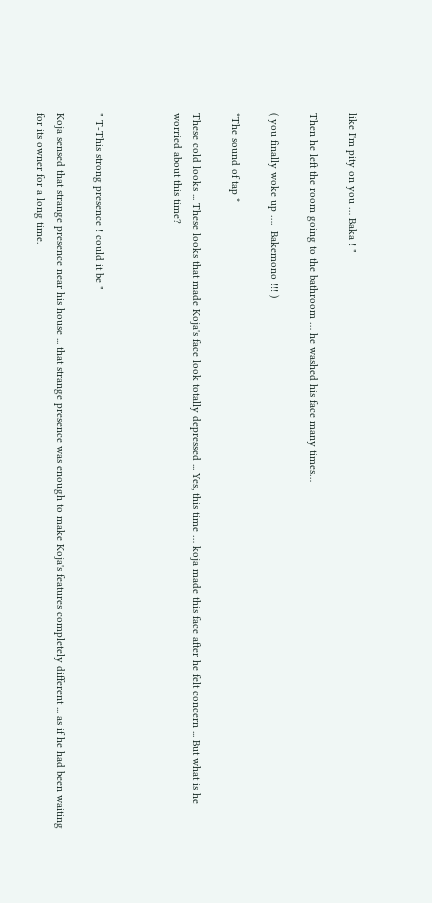like I'm pity on you … Baka ! "

Then he left the room going to the bathroom … he washed his face many times…

( you finally woke up ….  Bakemono !!! )

*The sound of tap *

These cold looks ... These looks that made Koja's face look totally depressed ... Yes, this time … koja made this face after he felt concern ... But what is he worried about this time?



" T-This strong presence ! could it be "

Koja sensed that strange presence near his house ... that strange presence was enough to make Koja's features completely different ... as if he had been waiting for its owner for a long time.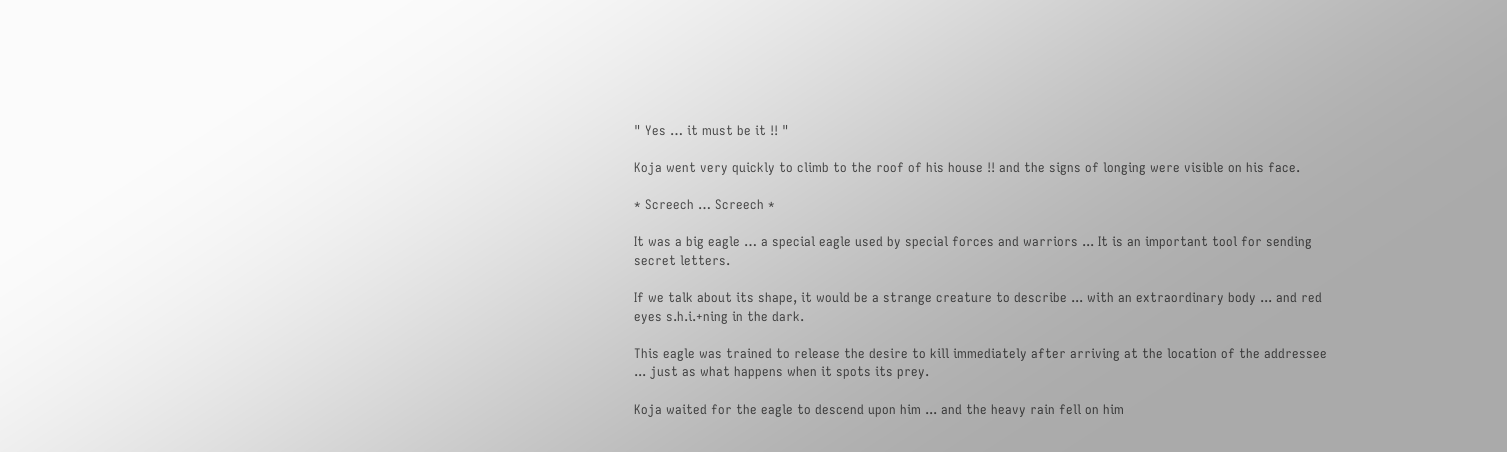" Yes … it must be it !! "

Koja went very quickly to climb to the roof of his house !! and the signs of longing were visible on his face.

* Screech … Screech *

It was a big eagle … a special eagle used by special forces and warriors ... It is an important tool for sending secret letters.

If we talk about its shape, it would be a strange creature to describe ... with an extraordinary body ... and red eyes s.h.i.+ning in the dark.

This eagle was trained to release the desire to kill immediately after arriving at the location of the addressee ... just as what happens when it spots its prey.

Koja waited for the eagle to descend upon him ... and the heavy rain fell on him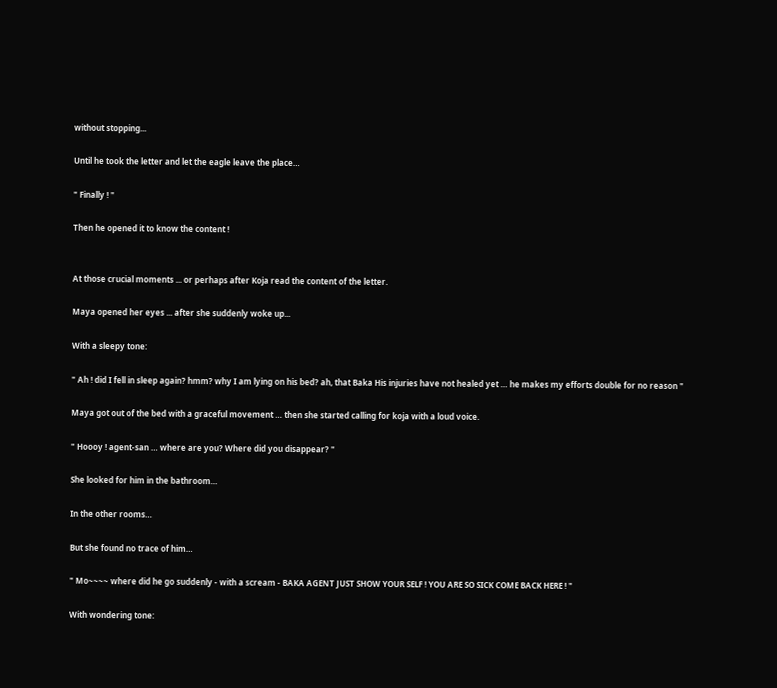without stopping...

Until he took the letter and let the eagle leave the place…

" Finally ! "

Then he opened it to know the content !


At those crucial moments ... or perhaps after Koja read the content of the letter.

Maya opened her eyes ... after she suddenly woke up...

With a sleepy tone:

" Ah ! did I fell in sleep again? hmm? why I am lying on his bed? ah, that Baka His injuries have not healed yet … he makes my efforts double for no reason "

Maya got out of the bed with a graceful movement … then she started calling for koja with a loud voice.

" Hoooy ! agent-san … where are you? Where did you disappear? "

She looked for him in the bathroom…

In the other rooms…

But she found no trace of him…

" Mo~~~~ where did he go suddenly - with a scream - BAKA AGENT JUST SHOW YOUR SELF ! YOU ARE SO SICK COME BACK HERE ! "

With wondering tone: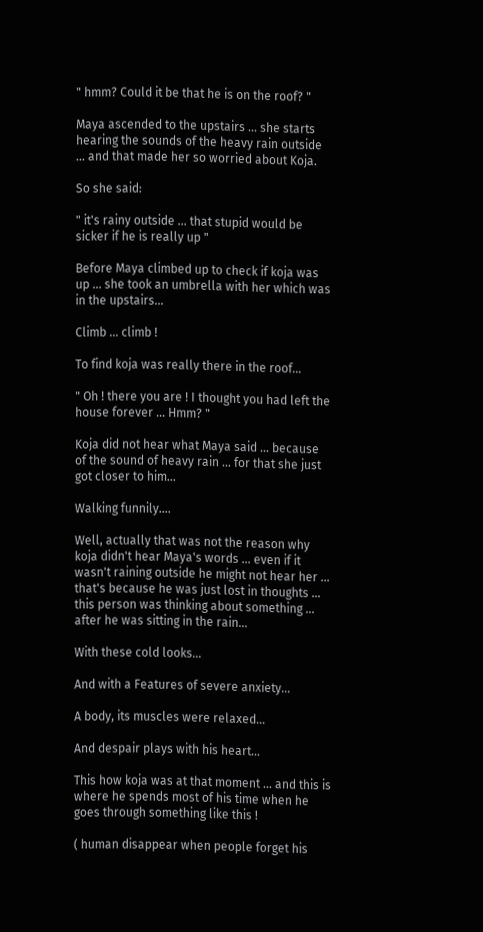" hmm? Could it be that he is on the roof? "

Maya ascended to the upstairs … she starts hearing the sounds of the heavy rain outside ... and that made her so worried about Koja.

So she said:

" it's rainy outside … that stupid would be sicker if he is really up "

Before Maya climbed up to check if koja was up ... she took an umbrella with her which was in the upstairs…

Climb … climb !

To find koja was really there in the roof…

" Oh ! there you are ! I thought you had left the house forever ... Hmm? "

Koja did not hear what Maya said … because of the sound of heavy rain … for that she just got closer to him…

Walking funnily….

Well, actually that was not the reason why koja didn't hear Maya's words … even if it wasn't raining outside he might not hear her … that's because he was just lost in thoughts … this person was thinking about something … after he was sitting in the rain…

With these cold looks…

And with a Features of severe anxiety…

A body, its muscles were relaxed...

And despair plays with his heart…

This how koja was at that moment … and this is where he spends most of his time when he goes through something like this !

( human disappear when people forget his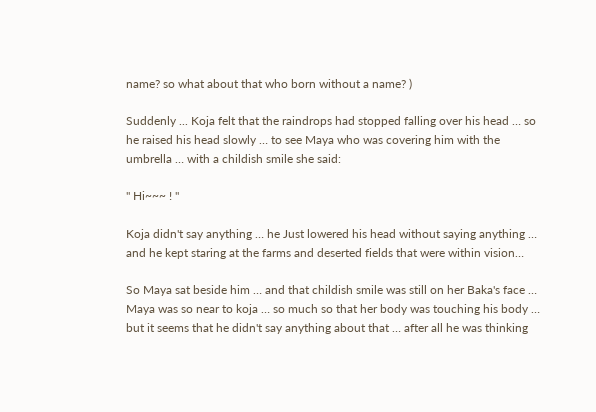name? so what about that who born without a name? )

Suddenly ... Koja felt that the raindrops had stopped falling over his head … so he raised his head slowly … to see Maya who was covering him with the umbrella … with a childish smile she said:

" Hi~~~ ! "

Koja didn't say anything … he Just lowered his head without saying anything … and he kept staring at the farms and deserted fields that were within vision…

So Maya sat beside him … and that childish smile was still on her Baka's face … Maya was so near to koja … so much so that her body was touching his body … but it seems that he didn't say anything about that … after all he was thinking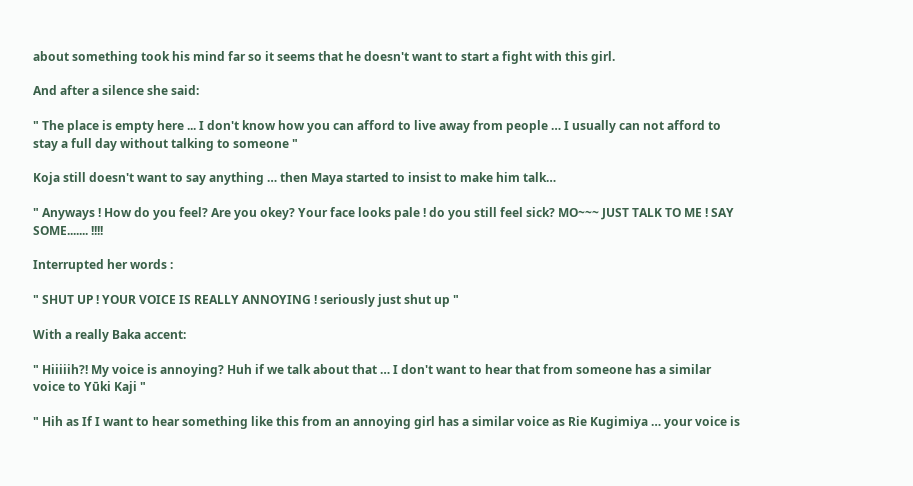about something took his mind far so it seems that he doesn't want to start a fight with this girl.

And after a silence she said:

" The place is empty here ... I don't know how you can afford to live away from people … I usually can not afford to stay a full day without talking to someone "

Koja still doesn't want to say anything … then Maya started to insist to make him talk…

" Anyways ! How do you feel? Are you okey? Your face looks pale ! do you still feel sick? MO~~~ JUST TALK TO ME ! SAY SOME....... !!!!

Interrupted her words :

" SHUT UP ! YOUR VOICE IS REALLY ANNOYING ! seriously just shut up "

With a really Baka accent:

" Hiiiiih?! My voice is annoying? Huh if we talk about that … I don't want to hear that from someone has a similar voice to Yūki Kaji "

" Hih as If I want to hear something like this from an annoying girl has a similar voice as Rie Kugimiya … your voice is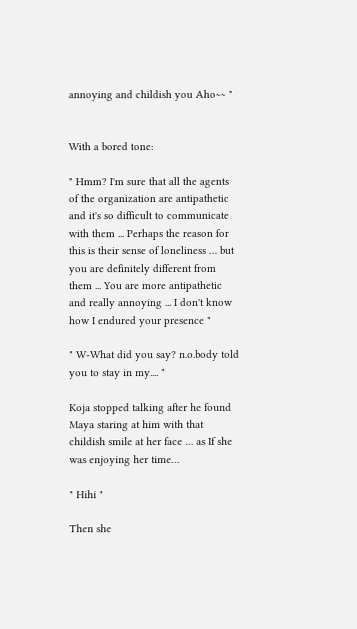annoying and childish you Aho~~ "


With a bored tone:

" Hmm? I'm sure that all the agents of the organization are antipathetic and it's so difficult to communicate with them ... Perhaps the reason for this is their sense of loneliness … but you are definitely different from them ... You are more antipathetic and really annoying ... I don't know how I endured your presence "

" W-What did you say? n.o.body told you to stay in my.... "

Koja stopped talking after he found Maya staring at him with that childish smile at her face … as If she was enjoying her time…

" Hihi "

Then she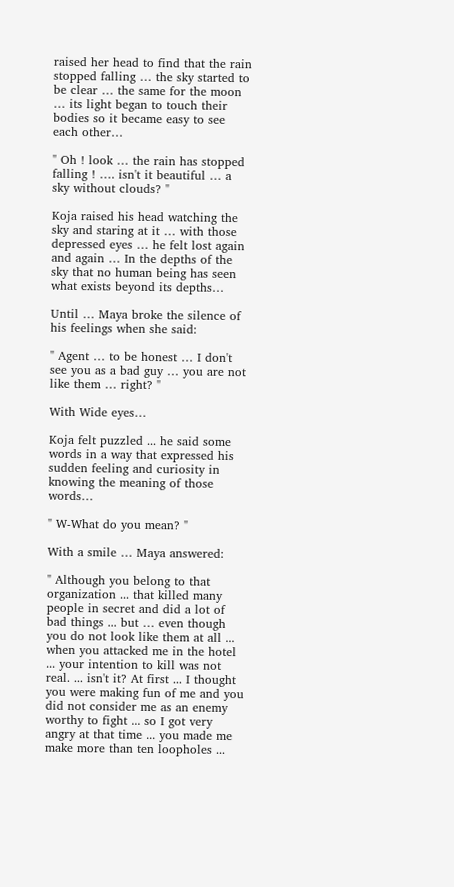raised her head to find that the rain stopped falling … the sky started to be clear … the same for the moon … its light began to touch their bodies so it became easy to see each other…

" Oh ! look … the rain has stopped falling ! …. isn't it beautiful … a sky without clouds? "

Koja raised his head watching the sky and staring at it … with those depressed eyes … he felt lost again and again … In the depths of the sky that no human being has seen what exists beyond its depths…

Until … Maya broke the silence of his feelings when she said:

" Agent … to be honest … I don't see you as a bad guy … you are not like them … right? "

With Wide eyes…

Koja felt puzzled ... he said some words in a way that expressed his sudden feeling and curiosity in knowing the meaning of those words…

" W-What do you mean? "

With a smile … Maya answered:

" Although you belong to that organization ... that killed many people in secret and did a lot of bad things ... but … even though you do not look like them at all ... when you attacked me in the hotel ... your intention to kill was not real. ... isn't it? At first ... I thought you were making fun of me and you did not consider me as an enemy worthy to fight ... so I got very angry at that time ... you made me make more than ten loopholes ...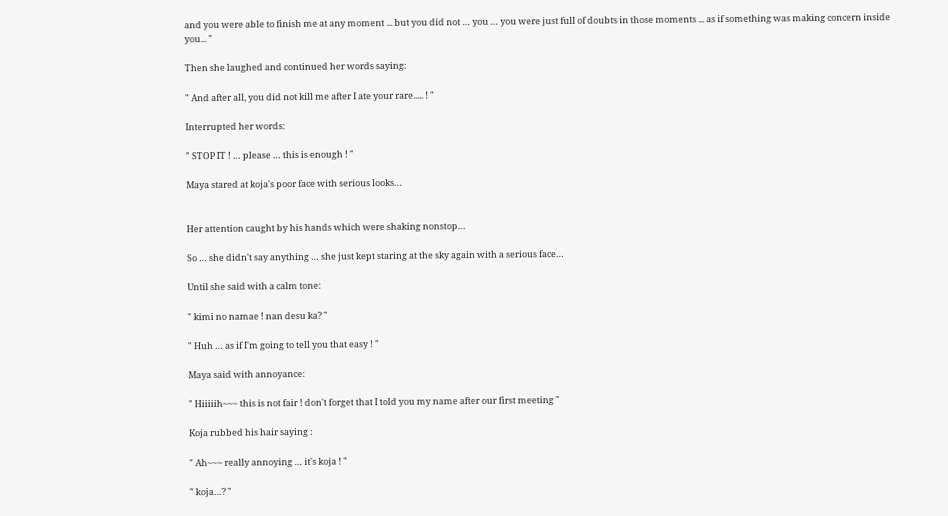and you were able to finish me at any moment ... but you did not … you … you were just full of doubts in those moments ... as if something was making concern inside you... "

Then she laughed and continued her words saying:

" And after all, you did not kill me after I ate your rare..... ! "

Interrupted her words:

" STOP IT ! … please … this is enough ! "

Maya stared at koja's poor face with serious looks…


Her attention caught by his hands which were shaking nonstop…

So … she didn't say anything … she just kept staring at the sky again with a serious face…

Until she said with a calm tone:

" kimi no namae ! nan desu ka? "

" Huh … as if I'm going to tell you that easy ! "

Maya said with annoyance:

" Hiiiiih~~~ this is not fair ! don't forget that I told you my name after our first meeting "

Koja rubbed his hair saying :

" Ah~~~ really annoying … it's koja ! "

" koja…? "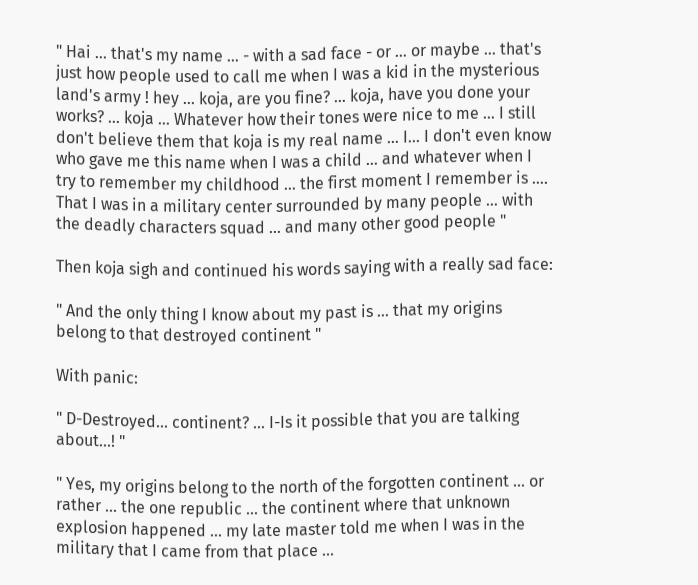" Hai … that's my name … - with a sad face - or … or maybe … that's just how people used to call me when I was a kid in the mysterious land's army ! hey … koja, are you fine? … koja, have you done your works? … koja … Whatever how their tones were nice to me … I still don't believe them that koja is my real name … I… I don't even know who gave me this name when I was a child … and whatever when I try to remember my childhood … the first moment I remember is …. That I was in a military center surrounded by many people … with the deadly characters squad … and many other good people "

Then koja sigh and continued his words saying with a really sad face:

" And the only thing I know about my past is … that my origins belong to that destroyed continent "

With panic:

" D-Destroyed... continent? … I-Is it possible that you are talking about...! "

" Yes, my origins belong to the north of the forgotten continent … or rather … the one republic … the continent where that unknown explosion happened … my late master told me when I was in the military that I came from that place ...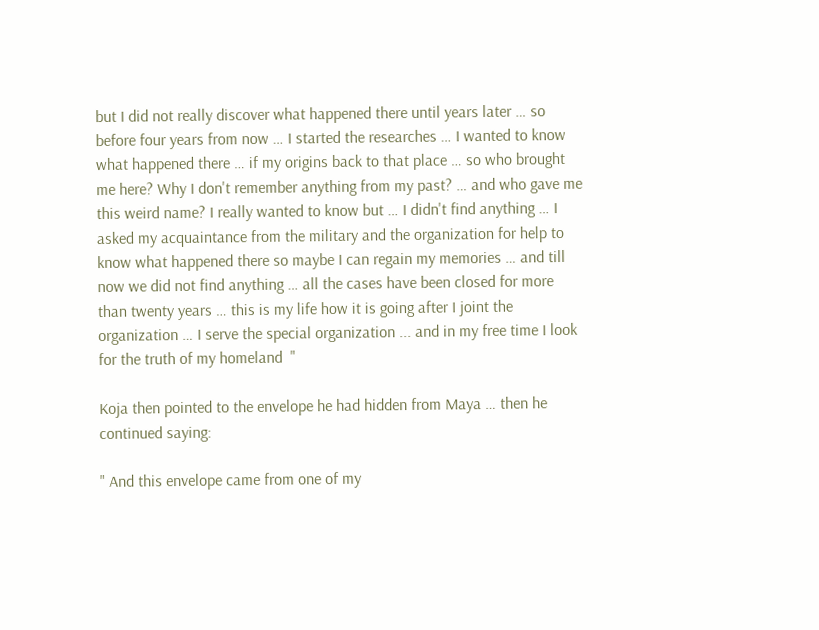but I did not really discover what happened there until years later … so before four years from now … I started the researches … I wanted to know what happened there … if my origins back to that place … so who brought me here? Why I don't remember anything from my past? … and who gave me this weird name? I really wanted to know but … I didn't find anything … I asked my acquaintance from the military and the organization for help to know what happened there so maybe I can regain my memories … and till now we did not find anything … all the cases have been closed for more than twenty years … this is my life how it is going after I joint the organization … I serve the special organization ... and in my free time I look for the truth of my homeland  "

Koja then pointed to the envelope he had hidden from Maya … then he continued saying:

" And this envelope came from one of my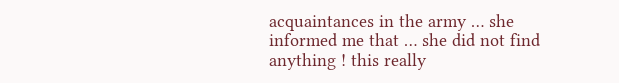acquaintances in the army … she informed me that … she did not find anything ! this really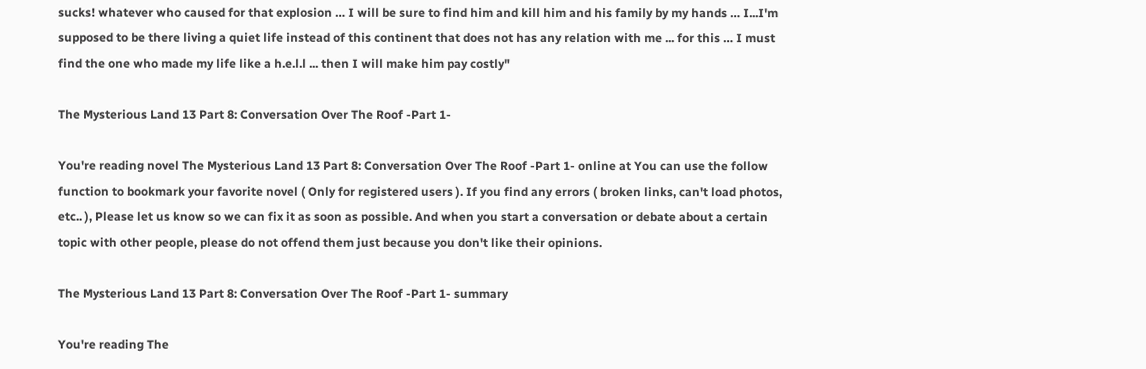sucks! whatever who caused for that explosion … I will be sure to find him and kill him and his family by my hands … I...I'm supposed to be there living a quiet life instead of this continent that does not has any relation with me ... for this … I must find the one who made my life like a h.e.l.l ... then I will make him pay costly"

The Mysterious Land 13 Part 8: Conversation Over The Roof -Part 1-

You're reading novel The Mysterious Land 13 Part 8: Conversation Over The Roof -Part 1- online at You can use the follow function to bookmark your favorite novel ( Only for registered users ). If you find any errors ( broken links, can't load photos, etc.. ), Please let us know so we can fix it as soon as possible. And when you start a conversation or debate about a certain topic with other people, please do not offend them just because you don't like their opinions.

The Mysterious Land 13 Part 8: Conversation Over The Roof -Part 1- summary

You're reading The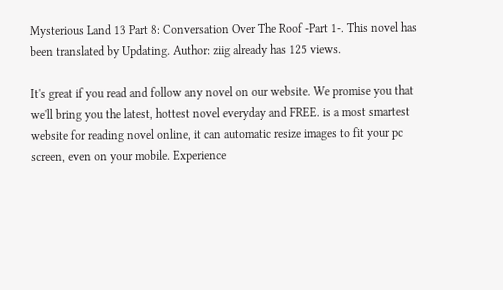Mysterious Land 13 Part 8: Conversation Over The Roof -Part 1-. This novel has been translated by Updating. Author: ziig already has 125 views.

It's great if you read and follow any novel on our website. We promise you that we'll bring you the latest, hottest novel everyday and FREE. is a most smartest website for reading novel online, it can automatic resize images to fit your pc screen, even on your mobile. Experience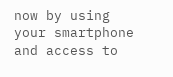now by using your smartphone and access to